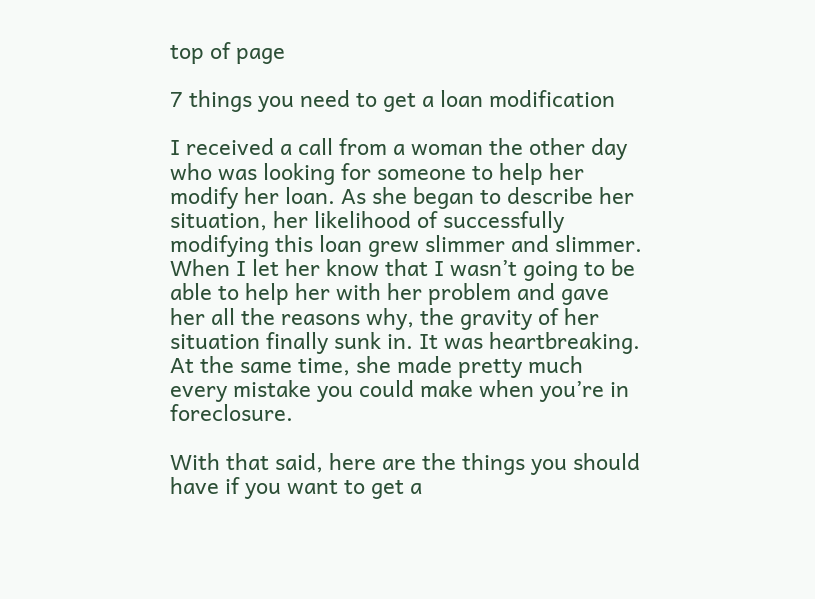top of page

7 things you need to get a loan modification

I received a call from a woman the other day who was looking for someone to help her modify her loan. As she began to describe her situation, her likelihood of successfully modifying this loan grew slimmer and slimmer. When I let her know that I wasn’t going to be able to help her with her problem and gave her all the reasons why, the gravity of her situation finally sunk in. It was heartbreaking. At the same time, she made pretty much every mistake you could make when you’re in foreclosure.

With that said, here are the things you should have if you want to get a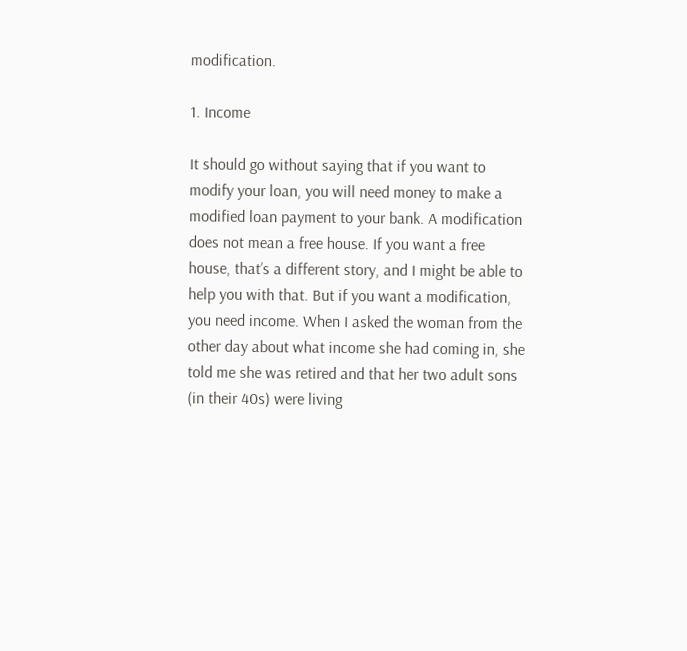modification.

1. Income

It should go without saying that if you want to modify your loan, you will need money to make a modified loan payment to your bank. A modification does not mean a free house. If you want a free house, that’s a different story, and I might be able to help you with that. But if you want a modification, you need income. When I asked the woman from the other day about what income she had coming in, she told me she was retired and that her two adult sons (in their 40s) were living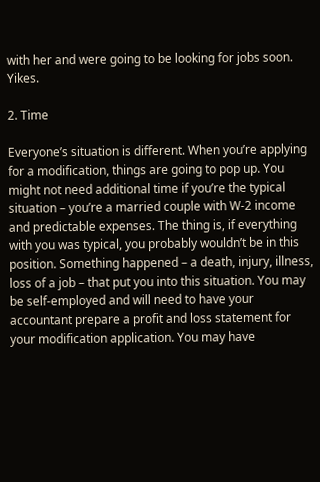with her and were going to be looking for jobs soon. Yikes.

2. Time

Everyone’s situation is different. When you’re applying for a modification, things are going to pop up. You might not need additional time if you’re the typical situation – you’re a married couple with W-2 income and predictable expenses. The thing is, if everything with you was typical, you probably wouldn’t be in this position. Something happened – a death, injury, illness, loss of a job – that put you into this situation. You may be self-employed and will need to have your accountant prepare a profit and loss statement for your modification application. You may have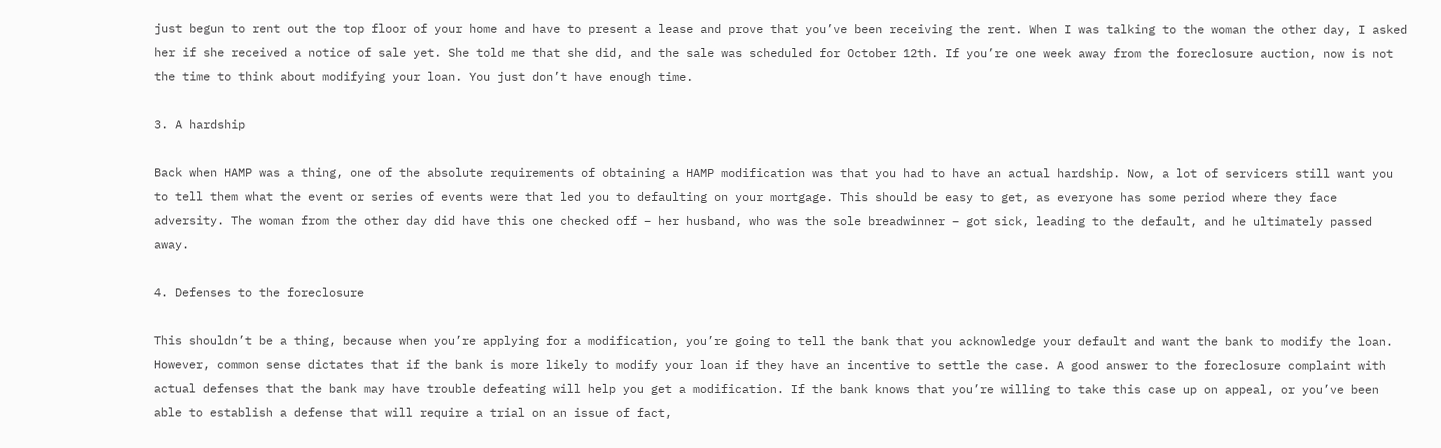just begun to rent out the top floor of your home and have to present a lease and prove that you’ve been receiving the rent. When I was talking to the woman the other day, I asked her if she received a notice of sale yet. She told me that she did, and the sale was scheduled for October 12th. If you’re one week away from the foreclosure auction, now is not the time to think about modifying your loan. You just don’t have enough time.

3. A hardship

Back when HAMP was a thing, one of the absolute requirements of obtaining a HAMP modification was that you had to have an actual hardship. Now, a lot of servicers still want you to tell them what the event or series of events were that led you to defaulting on your mortgage. This should be easy to get, as everyone has some period where they face adversity. The woman from the other day did have this one checked off – her husband, who was the sole breadwinner – got sick, leading to the default, and he ultimately passed away.

4. Defenses to the foreclosure

This shouldn’t be a thing, because when you’re applying for a modification, you’re going to tell the bank that you acknowledge your default and want the bank to modify the loan. However, common sense dictates that if the bank is more likely to modify your loan if they have an incentive to settle the case. A good answer to the foreclosure complaint with actual defenses that the bank may have trouble defeating will help you get a modification. If the bank knows that you’re willing to take this case up on appeal, or you’ve been able to establish a defense that will require a trial on an issue of fact,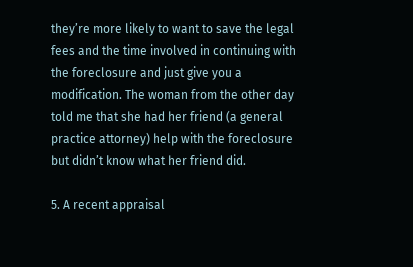they’re more likely to want to save the legal fees and the time involved in continuing with the foreclosure and just give you a modification. The woman from the other day told me that she had her friend (a general practice attorney) help with the foreclosure but didn’t know what her friend did.

5. A recent appraisal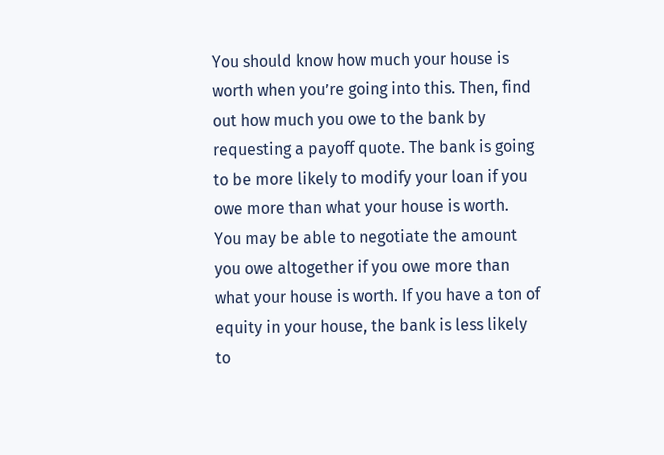You should know how much your house is worth when you’re going into this. Then, find out how much you owe to the bank by requesting a payoff quote. The bank is going to be more likely to modify your loan if you owe more than what your house is worth. You may be able to negotiate the amount you owe altogether if you owe more than what your house is worth. If you have a ton of equity in your house, the bank is less likely to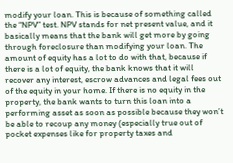modify your loan. This is because of something called the “NPV” test. NPV stands for net present value, and it basically means that the bank will get more by going through foreclosure than modifying your loan. The amount of equity has a lot to do with that, because if there is a lot of equity, the bank knows that it will recover any interest, escrow advances and legal fees out of the equity in your home. If there is no equity in the property, the bank wants to turn this loan into a performing asset as soon as possible because they won’t be able to recoup any money (especially true out of pocket expenses like for property taxes and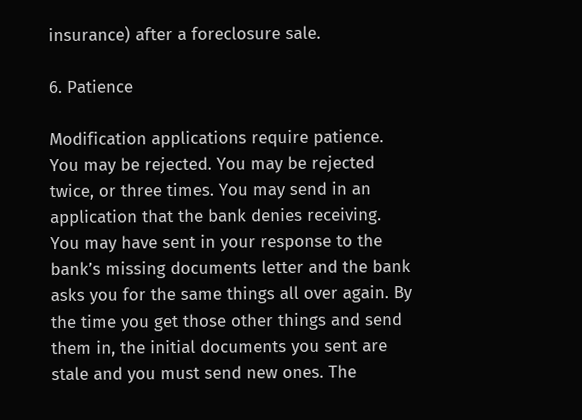insurance) after a foreclosure sale.

6. Patience

Modification applications require patience. You may be rejected. You may be rejected twice, or three times. You may send in an application that the bank denies receiving. You may have sent in your response to the bank’s missing documents letter and the bank asks you for the same things all over again. By the time you get those other things and send them in, the initial documents you sent are stale and you must send new ones. The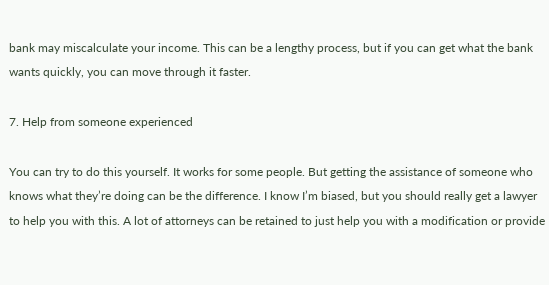bank may miscalculate your income. This can be a lengthy process, but if you can get what the bank wants quickly, you can move through it faster.

7. Help from someone experienced

You can try to do this yourself. It works for some people. But getting the assistance of someone who knows what they’re doing can be the difference. I know I’m biased, but you should really get a lawyer to help you with this. A lot of attorneys can be retained to just help you with a modification or provide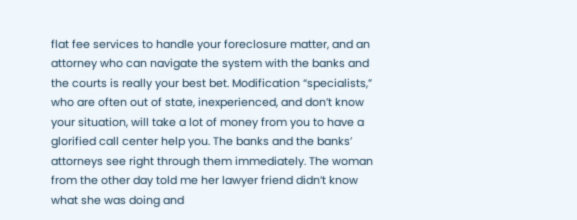flat fee services to handle your foreclosure matter, and an attorney who can navigate the system with the banks and the courts is really your best bet. Modification “specialists,” who are often out of state, inexperienced, and don’t know your situation, will take a lot of money from you to have a glorified call center help you. The banks and the banks’ attorneys see right through them immediately. The woman from the other day told me her lawyer friend didn’t know what she was doing and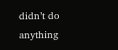didn’t do anything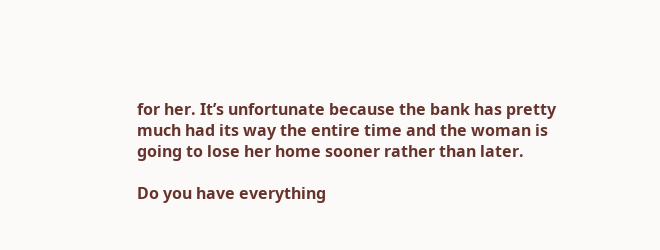for her. It’s unfortunate because the bank has pretty much had its way the entire time and the woman is going to lose her home sooner rather than later.

Do you have everything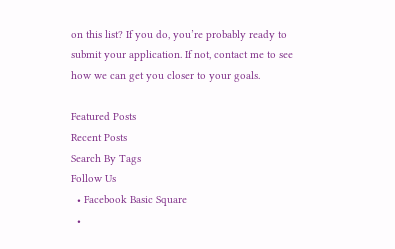on this list? If you do, you’re probably ready to submit your application. If not, contact me to see how we can get you closer to your goals.

Featured Posts
Recent Posts
Search By Tags
Follow Us
  • Facebook Basic Square
  •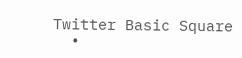Twitter Basic Square
  •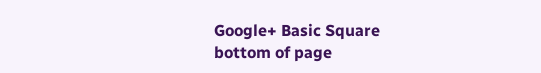Google+ Basic Square
bottom of page